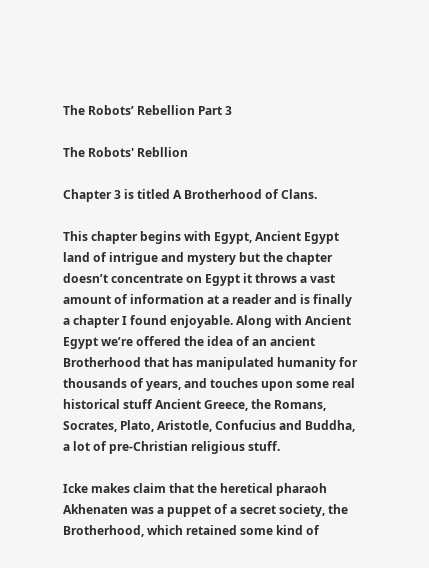The Robots’ Rebellion Part 3

The Robots' Rebllion

Chapter 3 is titled A Brotherhood of Clans.

This chapter begins with Egypt, Ancient Egypt land of intrigue and mystery but the chapter doesn’t concentrate on Egypt it throws a vast amount of information at a reader and is finally a chapter I found enjoyable. Along with Ancient Egypt we’re offered the idea of an ancient Brotherhood that has manipulated humanity for thousands of years, and touches upon some real historical stuff Ancient Greece, the Romans, Socrates, Plato, Aristotle, Confucius and Buddha, a lot of pre-Christian religious stuff.

Icke makes claim that the heretical pharaoh Akhenaten was a puppet of a secret society, the Brotherhood, which retained some kind of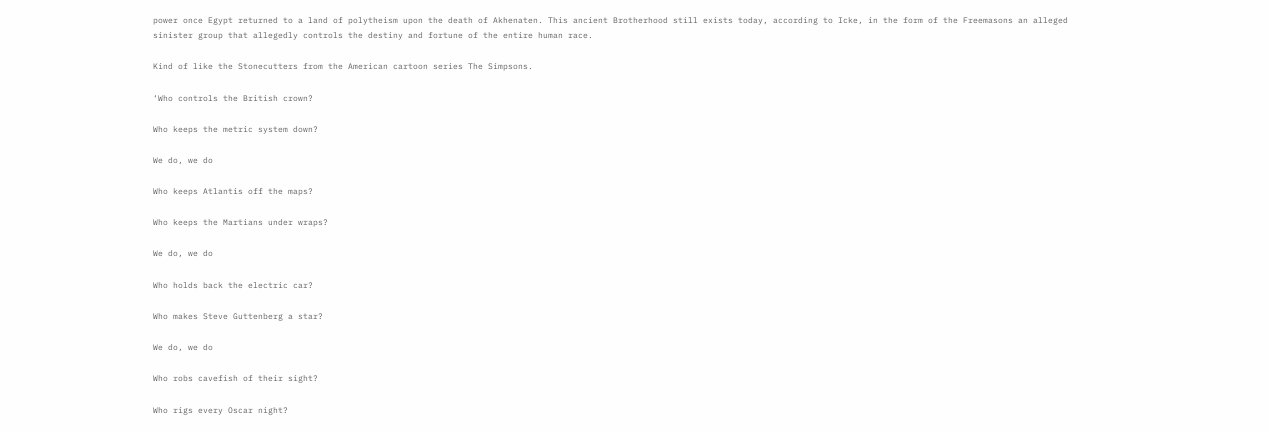power once Egypt returned to a land of polytheism upon the death of Akhenaten. This ancient Brotherhood still exists today, according to Icke, in the form of the Freemasons an alleged sinister group that allegedly controls the destiny and fortune of the entire human race.

Kind of like the Stonecutters from the American cartoon series The Simpsons.

‘Who controls the British crown?

Who keeps the metric system down?

We do, we do

Who keeps Atlantis off the maps?

Who keeps the Martians under wraps?

We do, we do

Who holds back the electric car?

Who makes Steve Guttenberg a star?

We do, we do

Who robs cavefish of their sight?

Who rigs every Oscar night?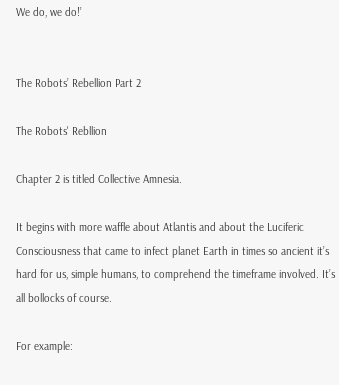We do, we do!’


The Robots’ Rebellion Part 2

The Robots' Rebllion

Chapter 2 is titled Collective Amnesia.

It begins with more waffle about Atlantis and about the Luciferic Consciousness that came to infect planet Earth in times so ancient it’s hard for us, simple humans, to comprehend the timeframe involved. It’s all bollocks of course.

For example: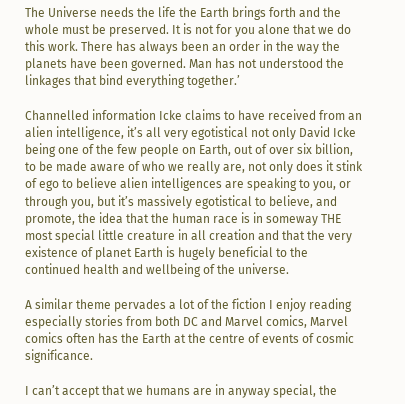The Universe needs the life the Earth brings forth and the whole must be preserved. It is not for you alone that we do this work. There has always been an order in the way the planets have been governed. Man has not understood the linkages that bind everything together.’

Channelled information Icke claims to have received from an alien intelligence, it’s all very egotistical not only David Icke being one of the few people on Earth, out of over six billion, to be made aware of who we really are, not only does it stink of ego to believe alien intelligences are speaking to you, or through you, but it’s massively egotistical to believe, and promote, the idea that the human race is in someway THE most special little creature in all creation and that the very existence of planet Earth is hugely beneficial to the continued health and wellbeing of the universe.

A similar theme pervades a lot of the fiction I enjoy reading especially stories from both DC and Marvel comics, Marvel comics often has the Earth at the centre of events of cosmic significance.

I can’t accept that we humans are in anyway special, the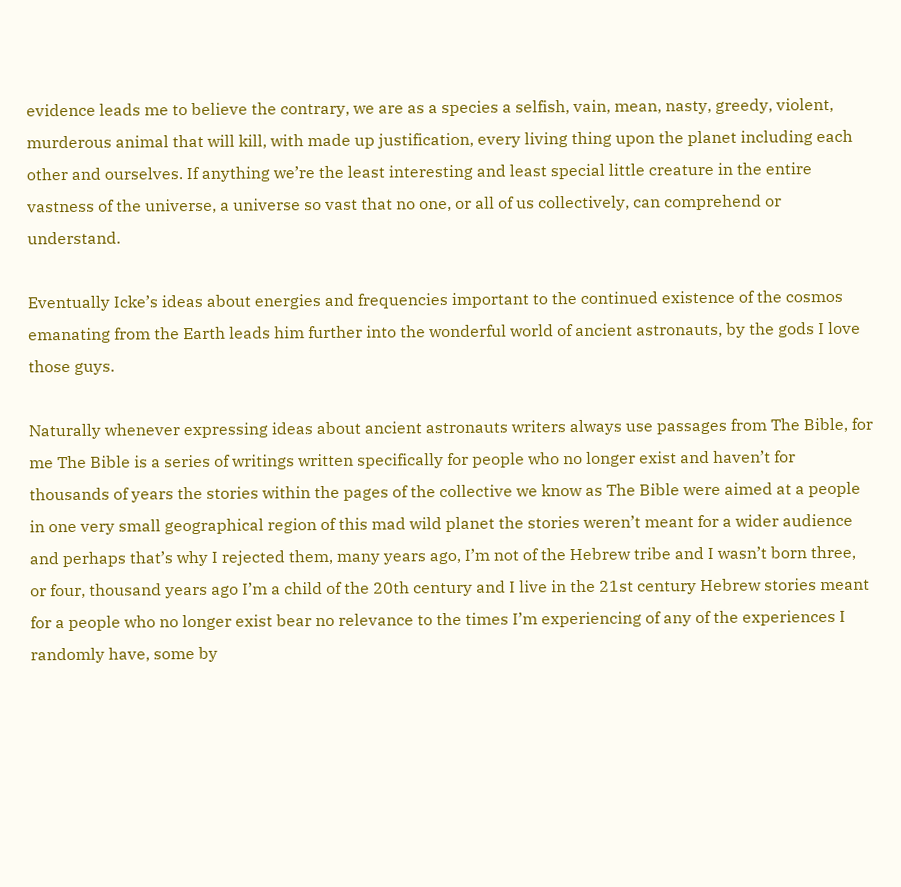evidence leads me to believe the contrary, we are as a species a selfish, vain, mean, nasty, greedy, violent, murderous animal that will kill, with made up justification, every living thing upon the planet including each other and ourselves. If anything we’re the least interesting and least special little creature in the entire vastness of the universe, a universe so vast that no one, or all of us collectively, can comprehend or understand.

Eventually Icke’s ideas about energies and frequencies important to the continued existence of the cosmos emanating from the Earth leads him further into the wonderful world of ancient astronauts, by the gods I love those guys.

Naturally whenever expressing ideas about ancient astronauts writers always use passages from The Bible, for me The Bible is a series of writings written specifically for people who no longer exist and haven’t for thousands of years the stories within the pages of the collective we know as The Bible were aimed at a people in one very small geographical region of this mad wild planet the stories weren’t meant for a wider audience and perhaps that’s why I rejected them, many years ago, I’m not of the Hebrew tribe and I wasn’t born three, or four, thousand years ago I’m a child of the 20th century and I live in the 21st century Hebrew stories meant for a people who no longer exist bear no relevance to the times I’m experiencing of any of the experiences I randomly have, some by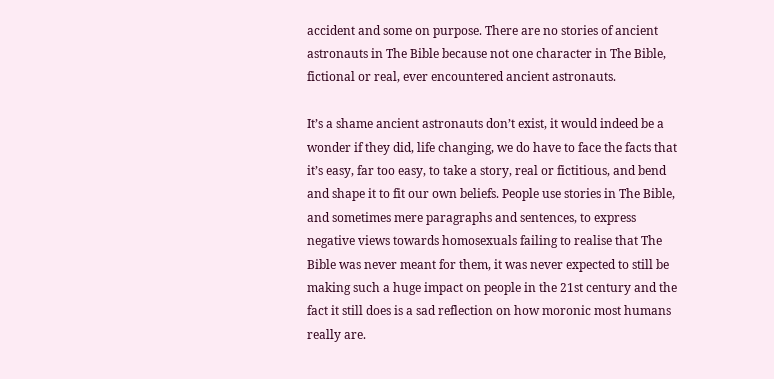accident and some on purpose. There are no stories of ancient astronauts in The Bible because not one character in The Bible, fictional or real, ever encountered ancient astronauts.

It’s a shame ancient astronauts don’t exist, it would indeed be a wonder if they did, life changing, we do have to face the facts that it’s easy, far too easy, to take a story, real or fictitious, and bend and shape it to fit our own beliefs. People use stories in The Bible, and sometimes mere paragraphs and sentences, to express negative views towards homosexuals failing to realise that The Bible was never meant for them, it was never expected to still be making such a huge impact on people in the 21st century and the fact it still does is a sad reflection on how moronic most humans really are.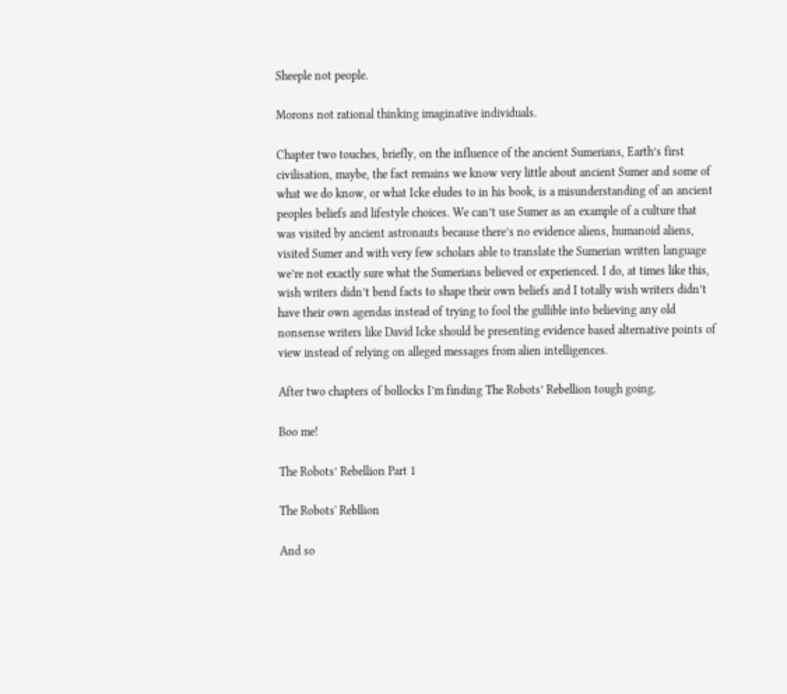Sheeple not people.

Morons not rational thinking imaginative individuals.

Chapter two touches, briefly, on the influence of the ancient Sumerians, Earth’s first civilisation, maybe, the fact remains we know very little about ancient Sumer and some of what we do know, or what Icke eludes to in his book, is a misunderstanding of an ancient peoples beliefs and lifestyle choices. We can’t use Sumer as an example of a culture that was visited by ancient astronauts because there’s no evidence aliens, humanoid aliens, visited Sumer and with very few scholars able to translate the Sumerian written language we’re not exactly sure what the Sumerians believed or experienced. I do, at times like this, wish writers didn’t bend facts to shape their own beliefs and I totally wish writers didn’t have their own agendas instead of trying to fool the gullible into believing any old nonsense writers like David Icke should be presenting evidence based alternative points of view instead of relying on alleged messages from alien intelligences.

After two chapters of bollocks I’m finding The Robots’ Rebellion tough going.

Boo me!

The Robots’ Rebellion Part 1

The Robots' Rebllion

And so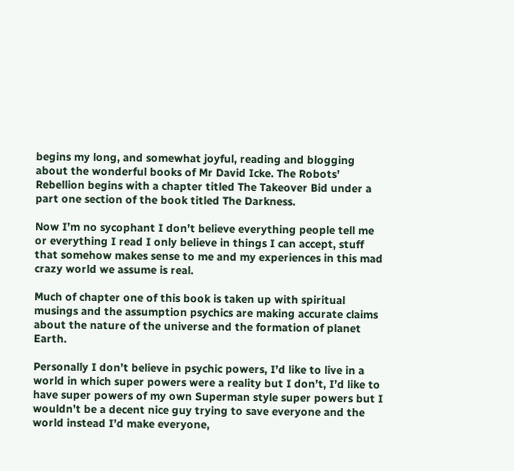begins my long, and somewhat joyful, reading and blogging about the wonderful books of Mr David Icke. The Robots’ Rebellion begins with a chapter titled The Takeover Bid under a part one section of the book titled The Darkness.

Now I’m no sycophant I don’t believe everything people tell me or everything I read I only believe in things I can accept, stuff that somehow makes sense to me and my experiences in this mad crazy world we assume is real.

Much of chapter one of this book is taken up with spiritual musings and the assumption psychics are making accurate claims about the nature of the universe and the formation of planet Earth.

Personally I don’t believe in psychic powers, I’d like to live in a world in which super powers were a reality but I don’t, I’d like to have super powers of my own Superman style super powers but I wouldn’t be a decent nice guy trying to save everyone and the world instead I’d make everyone,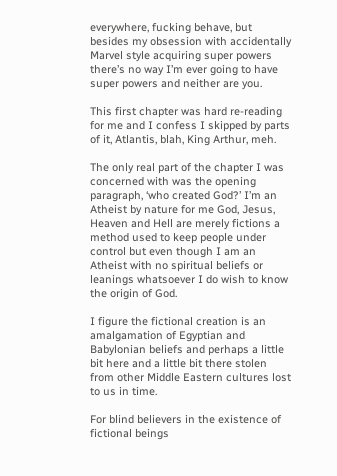everywhere, fucking behave, but besides my obsession with accidentally Marvel style acquiring super powers there’s no way I’m ever going to have super powers and neither are you.

This first chapter was hard re-reading for me and I confess I skipped by parts of it, Atlantis, blah, King Arthur, meh.

The only real part of the chapter I was concerned with was the opening paragraph, ‘who created God?’ I’m an Atheist by nature for me God, Jesus, Heaven and Hell are merely fictions a method used to keep people under control but even though I am an Atheist with no spiritual beliefs or leanings whatsoever I do wish to know the origin of God.

I figure the fictional creation is an amalgamation of Egyptian and Babylonian beliefs and perhaps a little bit here and a little bit there stolen from other Middle Eastern cultures lost to us in time.

For blind believers in the existence of fictional beings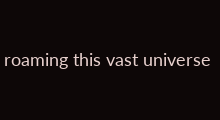roaming this vast universe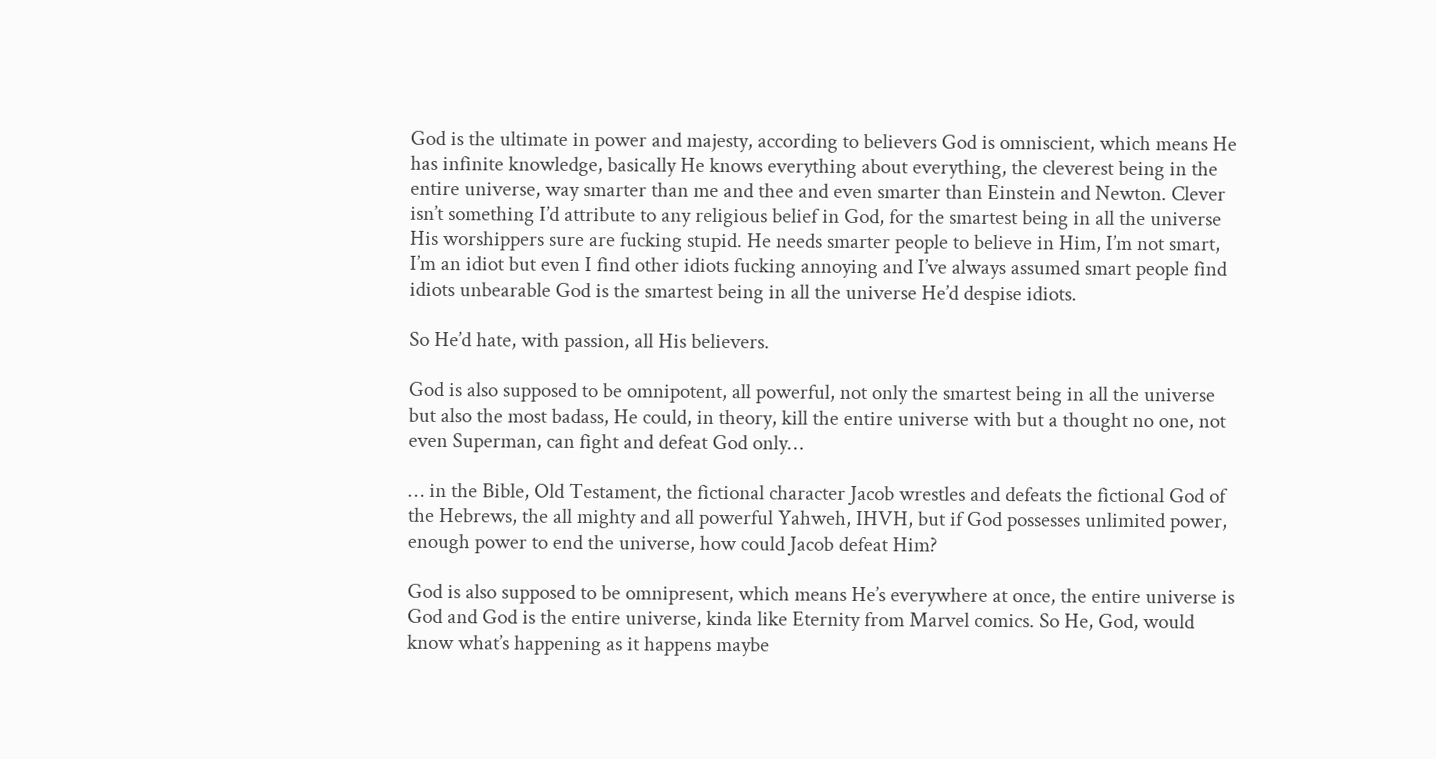God is the ultimate in power and majesty, according to believers God is omniscient, which means He has infinite knowledge, basically He knows everything about everything, the cleverest being in the entire universe, way smarter than me and thee and even smarter than Einstein and Newton. Clever isn’t something I’d attribute to any religious belief in God, for the smartest being in all the universe His worshippers sure are fucking stupid. He needs smarter people to believe in Him, I’m not smart, I’m an idiot but even I find other idiots fucking annoying and I’ve always assumed smart people find idiots unbearable God is the smartest being in all the universe He’d despise idiots.

So He’d hate, with passion, all His believers.

God is also supposed to be omnipotent, all powerful, not only the smartest being in all the universe but also the most badass, He could, in theory, kill the entire universe with but a thought no one, not even Superman, can fight and defeat God only…

… in the Bible, Old Testament, the fictional character Jacob wrestles and defeats the fictional God of the Hebrews, the all mighty and all powerful Yahweh, IHVH, but if God possesses unlimited power, enough power to end the universe, how could Jacob defeat Him?

God is also supposed to be omnipresent, which means He’s everywhere at once, the entire universe is God and God is the entire universe, kinda like Eternity from Marvel comics. So He, God, would know what’s happening as it happens maybe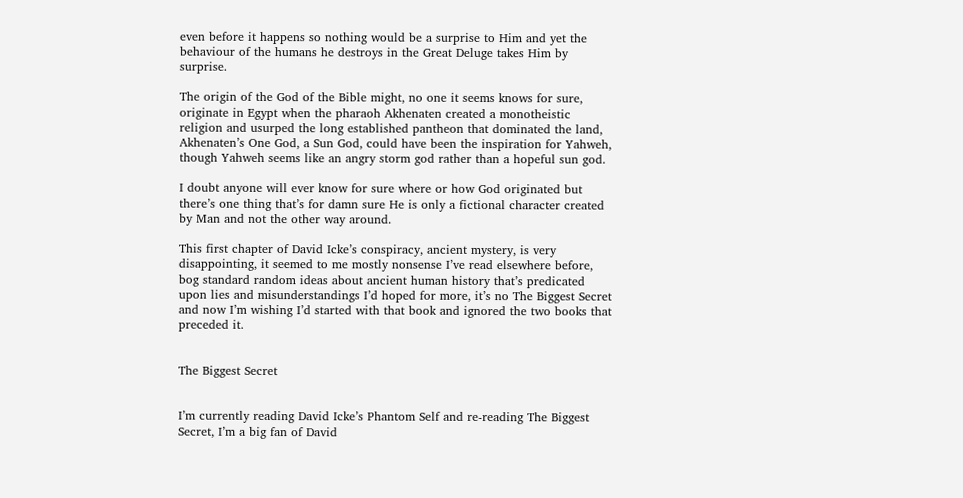even before it happens so nothing would be a surprise to Him and yet the behaviour of the humans he destroys in the Great Deluge takes Him by surprise.

The origin of the God of the Bible might, no one it seems knows for sure, originate in Egypt when the pharaoh Akhenaten created a monotheistic religion and usurped the long established pantheon that dominated the land, Akhenaten’s One God, a Sun God, could have been the inspiration for Yahweh, though Yahweh seems like an angry storm god rather than a hopeful sun god.

I doubt anyone will ever know for sure where or how God originated but there’s one thing that’s for damn sure He is only a fictional character created by Man and not the other way around.

This first chapter of David Icke’s conspiracy, ancient mystery, is very disappointing, it seemed to me mostly nonsense I’ve read elsewhere before, bog standard random ideas about ancient human history that’s predicated upon lies and misunderstandings I’d hoped for more, it’s no The Biggest Secret and now I’m wishing I’d started with that book and ignored the two books that preceded it.


The Biggest Secret


I’m currently reading David Icke’s Phantom Self and re-reading The Biggest Secret, I’m a big fan of David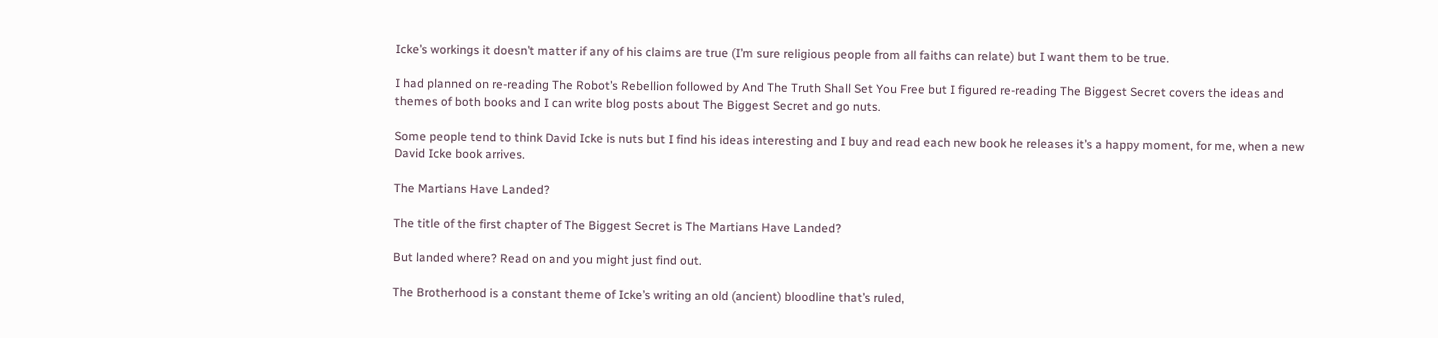Icke’s workings it doesn’t matter if any of his claims are true (I’m sure religious people from all faiths can relate) but I want them to be true.

I had planned on re-reading The Robot’s Rebellion followed by And The Truth Shall Set You Free but I figured re-reading The Biggest Secret covers the ideas and themes of both books and I can write blog posts about The Biggest Secret and go nuts.

Some people tend to think David Icke is nuts but I find his ideas interesting and I buy and read each new book he releases it’s a happy moment, for me, when a new David Icke book arrives.

The Martians Have Landed?

The title of the first chapter of The Biggest Secret is The Martians Have Landed?

But landed where? Read on and you might just find out.

The Brotherhood is a constant theme of Icke’s writing an old (ancient) bloodline that’s ruled,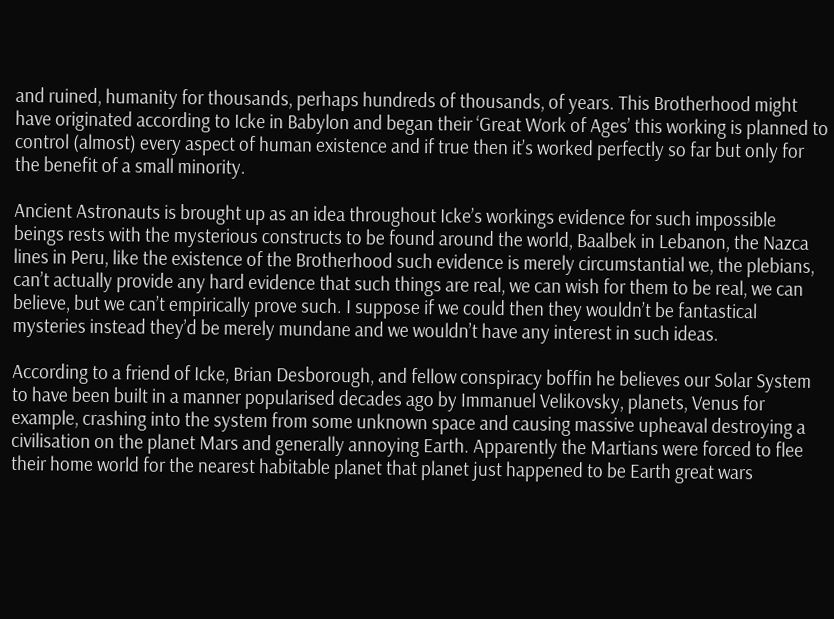and ruined, humanity for thousands, perhaps hundreds of thousands, of years. This Brotherhood might have originated according to Icke in Babylon and began their ‘Great Work of Ages’ this working is planned to control (almost) every aspect of human existence and if true then it’s worked perfectly so far but only for the benefit of a small minority.

Ancient Astronauts is brought up as an idea throughout Icke’s workings evidence for such impossible beings rests with the mysterious constructs to be found around the world, Baalbek in Lebanon, the Nazca lines in Peru, like the existence of the Brotherhood such evidence is merely circumstantial we, the plebians, can’t actually provide any hard evidence that such things are real, we can wish for them to be real, we can believe, but we can’t empirically prove such. I suppose if we could then they wouldn’t be fantastical mysteries instead they’d be merely mundane and we wouldn’t have any interest in such ideas.

According to a friend of Icke, Brian Desborough, and fellow conspiracy boffin he believes our Solar System to have been built in a manner popularised decades ago by Immanuel Velikovsky, planets, Venus for example, crashing into the system from some unknown space and causing massive upheaval destroying a civilisation on the planet Mars and generally annoying Earth. Apparently the Martians were forced to flee their home world for the nearest habitable planet that planet just happened to be Earth great wars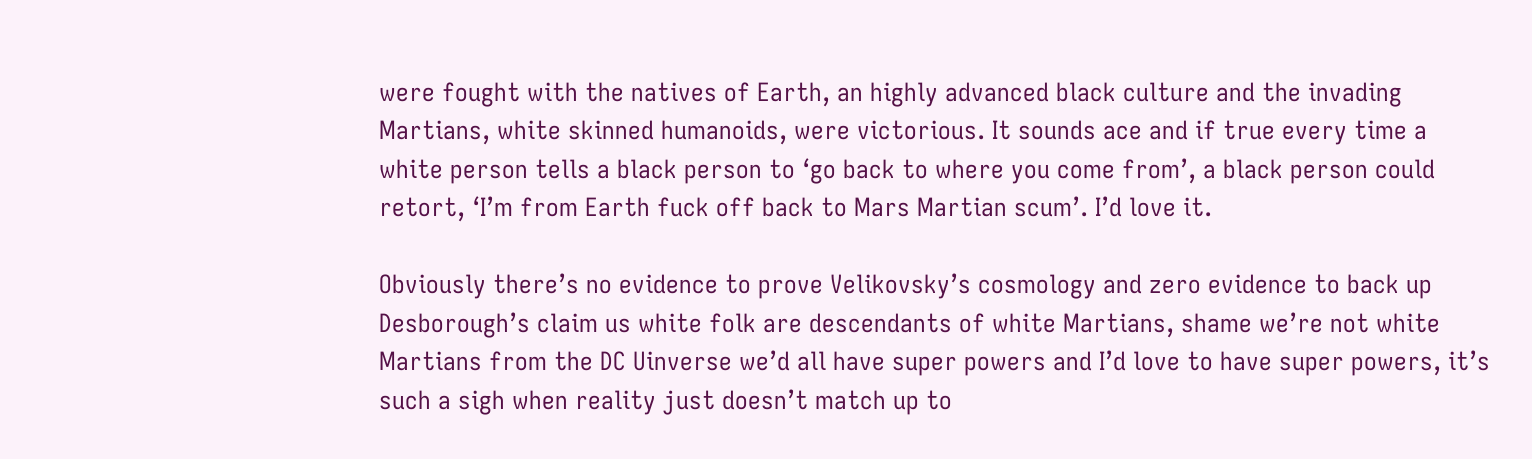were fought with the natives of Earth, an highly advanced black culture and the invading Martians, white skinned humanoids, were victorious. It sounds ace and if true every time a white person tells a black person to ‘go back to where you come from’, a black person could retort, ‘I’m from Earth fuck off back to Mars Martian scum’. I’d love it.

Obviously there’s no evidence to prove Velikovsky’s cosmology and zero evidence to back up Desborough’s claim us white folk are descendants of white Martians, shame we’re not white Martians from the DC Uinverse we’d all have super powers and I’d love to have super powers, it’s such a sigh when reality just doesn’t match up to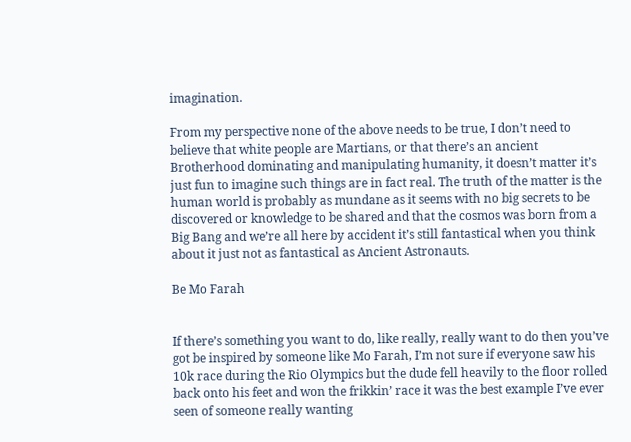imagination.

From my perspective none of the above needs to be true, I don’t need to believe that white people are Martians, or that there’s an ancient Brotherhood dominating and manipulating humanity, it doesn’t matter it’s just fun to imagine such things are in fact real. The truth of the matter is the human world is probably as mundane as it seems with no big secrets to be discovered or knowledge to be shared and that the cosmos was born from a Big Bang and we’re all here by accident it’s still fantastical when you think about it just not as fantastical as Ancient Astronauts.

Be Mo Farah


If there’s something you want to do, like really, really want to do then you’ve got be inspired by someone like Mo Farah, I’m not sure if everyone saw his 10k race during the Rio Olympics but the dude fell heavily to the floor rolled back onto his feet and won the frikkin’ race it was the best example I’ve ever seen of someone really wanting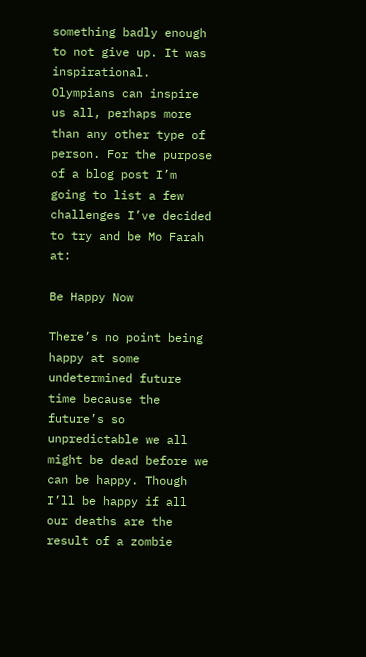something badly enough to not give up. It was inspirational. Olympians can inspire us all, perhaps more than any other type of person. For the purpose of a blog post I’m going to list a few challenges I’ve decided to try and be Mo Farah at:

Be Happy Now

There’s no point being happy at some undetermined future time because the future’s so unpredictable we all might be dead before we can be happy. Though I’ll be happy if all our deaths are the result of a zombie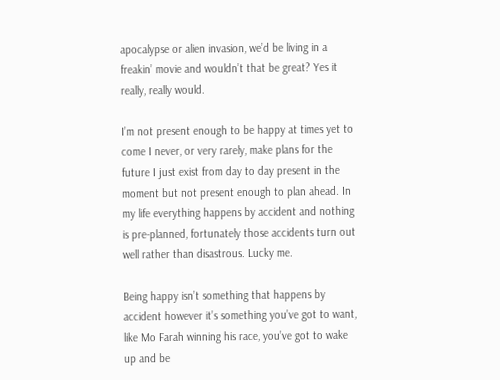apocalypse or alien invasion, we’d be living in a freakin’ movie and wouldn’t that be great? Yes it really, really would.

I’m not present enough to be happy at times yet to come I never, or very rarely, make plans for the future I just exist from day to day present in the moment but not present enough to plan ahead. In my life everything happens by accident and nothing is pre-planned, fortunately those accidents turn out well rather than disastrous. Lucky me.

Being happy isn’t something that happens by accident however it’s something you’ve got to want, like Mo Farah winning his race, you’ve got to wake up and be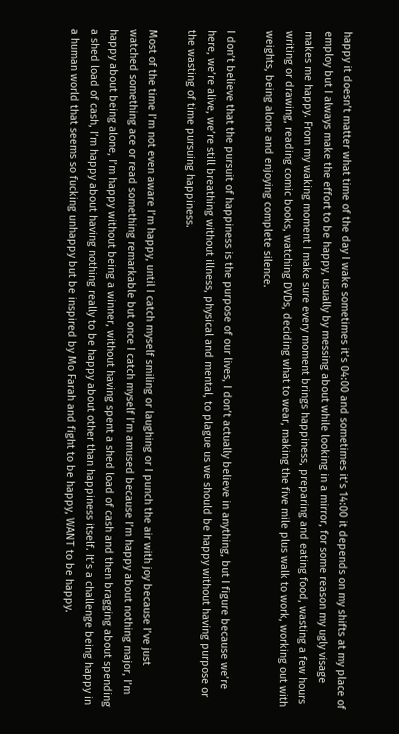happy it doesn’t matter what time of the day I wake sometimes it’s 04:00 and sometimes it’s 14:00 it depends on my shifts at my place of employ but I always make the effort to be happy, usually by messing about while looking in a mirror, for some reason my ugly visage makes me happy. From my waking moment I make sure every moment brings happiness, preparing and eating food, wasting a few hours writing or drawing, reading comic books, watching DVDs, deciding what to wear, making the five mile plus walk to work, working out with weights, being alone and enjoying complete silence.

I don’t believe that the pursuit of happiness is the purpose of our lives, I don’t actually believe in anything, but I figure because we’re here, we’re alive, we’re still breathing without illness, physical and mental, to plague us we should be happy without having purpose or the wasting of time pursuing happiness.

Most of the time I’m not even aware I’m happy, until I catch myself smiling or laughing or I punch the air with joy because I’ve just watched something ace or read something remarkable but once I catch myself I’m amused because I’m happy about nothing major, I’m happy about being alone, I’m happy without being a winner, without having spent a shed load of cash and then bragging about spending a shed load of cash, I’m happy about having nothing really to be happy about other than happiness itself. It’s a challenge being happy in a human world that seems so fucking unhappy but be inspired by Mo Farah and fight to be happy, WANT to be happy.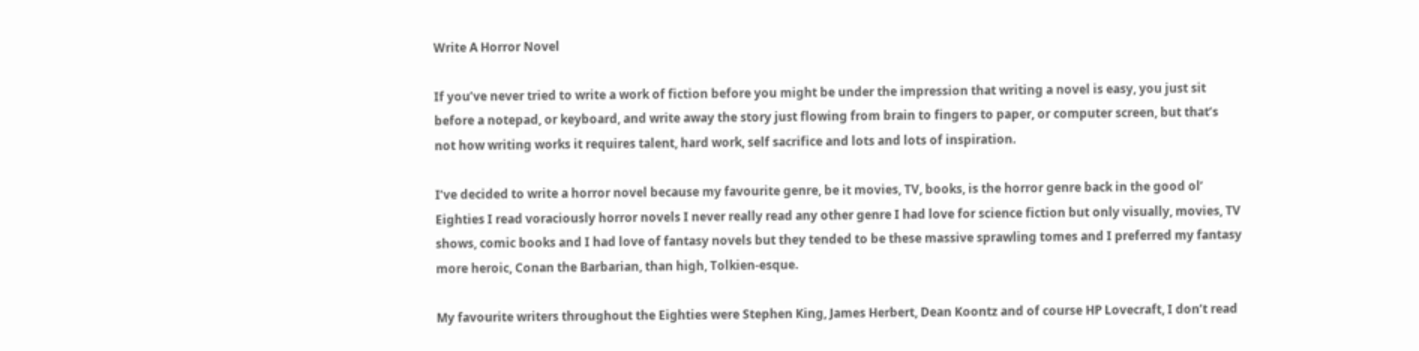Write A Horror Novel

If you’ve never tried to write a work of fiction before you might be under the impression that writing a novel is easy, you just sit before a notepad, or keyboard, and write away the story just flowing from brain to fingers to paper, or computer screen, but that’s not how writing works it requires talent, hard work, self sacrifice and lots and lots of inspiration.

I’ve decided to write a horror novel because my favourite genre, be it movies, TV, books, is the horror genre back in the good ol’ Eighties I read voraciously horror novels I never really read any other genre I had love for science fiction but only visually, movies, TV shows, comic books and I had love of fantasy novels but they tended to be these massive sprawling tomes and I preferred my fantasy more heroic, Conan the Barbarian, than high, Tolkien-esque.

My favourite writers throughout the Eighties were Stephen King, James Herbert, Dean Koontz and of course HP Lovecraft, I don’t read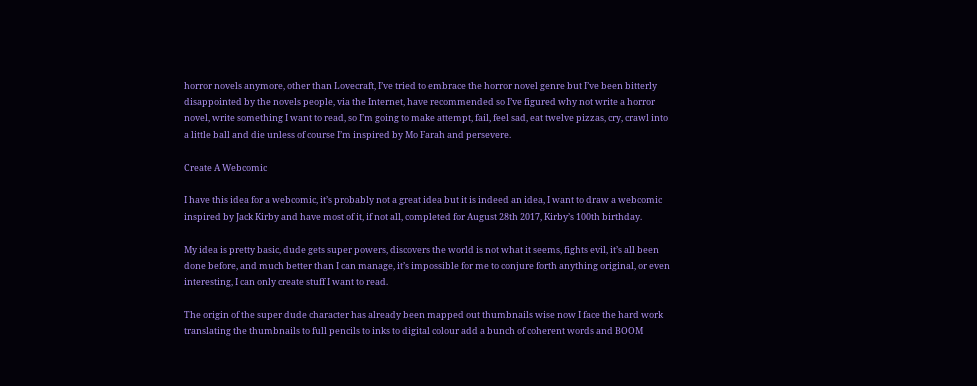horror novels anymore, other than Lovecraft, I’ve tried to embrace the horror novel genre but I’ve been bitterly disappointed by the novels people, via the Internet, have recommended so I’ve figured why not write a horror novel, write something I want to read, so I’m going to make attempt, fail, feel sad, eat twelve pizzas, cry, crawl into a little ball and die unless of course I’m inspired by Mo Farah and persevere.

Create A Webcomic

I have this idea for a webcomic, it’s probably not a great idea but it is indeed an idea, I want to draw a webcomic inspired by Jack Kirby and have most of it, if not all, completed for August 28th 2017, Kirby’s 100th birthday.

My idea is pretty basic, dude gets super powers, discovers the world is not what it seems, fights evil, it’s all been done before, and much better than I can manage, it’s impossible for me to conjure forth anything original, or even interesting, I can only create stuff I want to read.

The origin of the super dude character has already been mapped out thumbnails wise now I face the hard work translating the thumbnails to full pencils to inks to digital colour add a bunch of coherent words and BOOM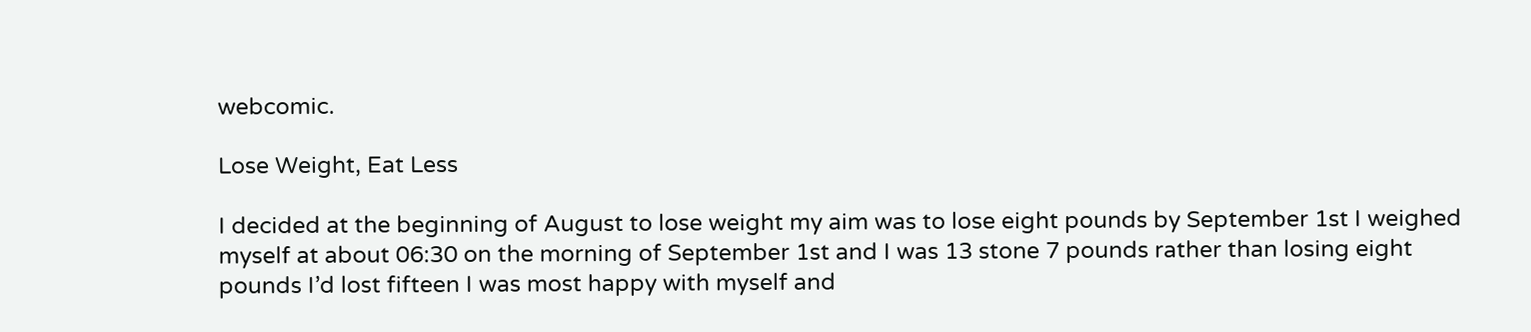webcomic.

Lose Weight, Eat Less

I decided at the beginning of August to lose weight my aim was to lose eight pounds by September 1st I weighed myself at about 06:30 on the morning of September 1st and I was 13 stone 7 pounds rather than losing eight pounds I’d lost fifteen I was most happy with myself and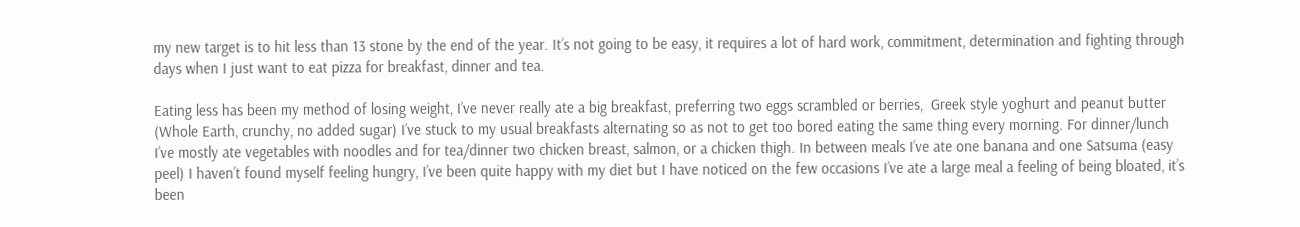my new target is to hit less than 13 stone by the end of the year. It’s not going to be easy, it requires a lot of hard work, commitment, determination and fighting through days when I just want to eat pizza for breakfast, dinner and tea.

Eating less has been my method of losing weight, I’ve never really ate a big breakfast, preferring two eggs scrambled or berries,  Greek style yoghurt and peanut butter (Whole Earth, crunchy, no added sugar) I’ve stuck to my usual breakfasts alternating so as not to get too bored eating the same thing every morning. For dinner/lunch I’ve mostly ate vegetables with noodles and for tea/dinner two chicken breast, salmon, or a chicken thigh. In between meals I’ve ate one banana and one Satsuma (easy peel) I haven’t found myself feeling hungry, I’ve been quite happy with my diet but I have noticed on the few occasions I’ve ate a large meal a feeling of being bloated, it’s been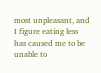most unpleasant, and I figure eating less has caused me to be unable to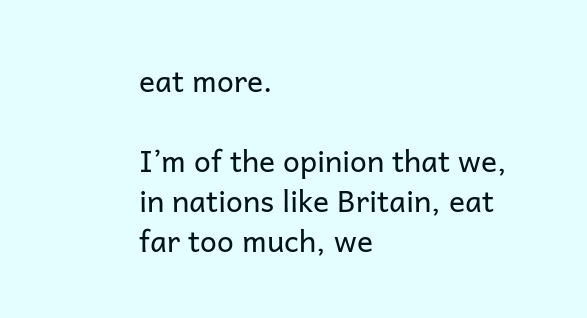eat more.

I’m of the opinion that we, in nations like Britain, eat far too much, we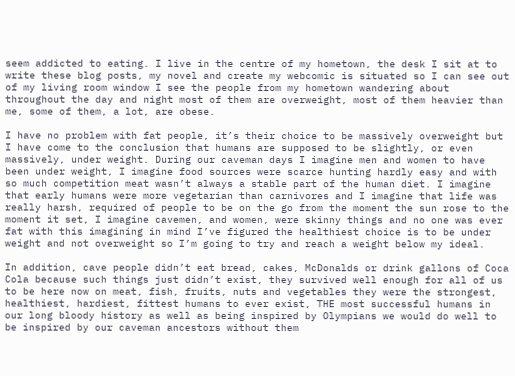seem addicted to eating. I live in the centre of my hometown, the desk I sit at to write these blog posts, my novel and create my webcomic is situated so I can see out of my living room window I see the people from my hometown wandering about throughout the day and night most of them are overweight, most of them heavier than me, some of them, a lot, are obese.

I have no problem with fat people, it’s their choice to be massively overweight but I have come to the conclusion that humans are supposed to be slightly, or even massively, under weight. During our caveman days I imagine men and women to have been under weight, I imagine food sources were scarce hunting hardly easy and with so much competition meat wasn’t always a stable part of the human diet. I imagine that early humans were more vegetarian than carnivores and I imagine that life was really harsh, required of people to be on the go from the moment the sun rose to the moment it set, I imagine cavemen, and women, were skinny things and no one was ever fat with this imagining in mind I’ve figured the healthiest choice is to be under weight and not overweight so I’m going to try and reach a weight below my ideal.

In addition, cave people didn’t eat bread, cakes, McDonalds or drink gallons of Coca Cola because such things just didn’t exist, they survived well enough for all of us to be here now on meat, fish, fruits, nuts and vegetables they were the strongest, healthiest, hardiest, fittest humans to ever exist, THE most successful humans in our long bloody history as well as being inspired by Olympians we would do well to be inspired by our caveman ancestors without them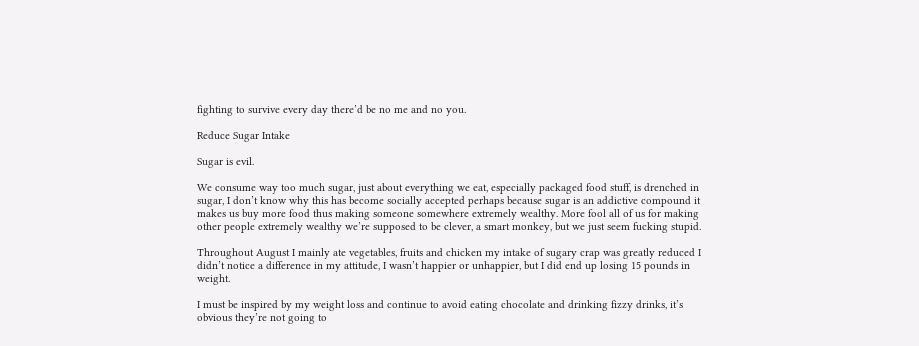fighting to survive every day there’d be no me and no you.

Reduce Sugar Intake

Sugar is evil.

We consume way too much sugar, just about everything we eat, especially packaged food stuff, is drenched in sugar, I don’t know why this has become socially accepted perhaps because sugar is an addictive compound it makes us buy more food thus making someone somewhere extremely wealthy. More fool all of us for making other people extremely wealthy we’re supposed to be clever, a smart monkey, but we just seem fucking stupid.

Throughout August I mainly ate vegetables, fruits and chicken my intake of sugary crap was greatly reduced I didn’t notice a difference in my attitude, I wasn’t happier or unhappier, but I did end up losing 15 pounds in weight.

I must be inspired by my weight loss and continue to avoid eating chocolate and drinking fizzy drinks, it’s obvious they’re not going to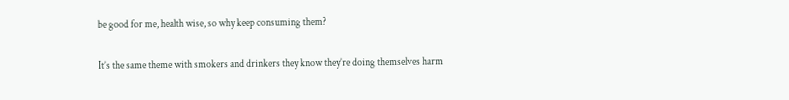be good for me, health wise, so why keep consuming them?

It’s the same theme with smokers and drinkers they know they’re doing themselves harm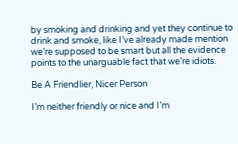by smoking and drinking and yet they continue to drink and smoke, like I’ve already made mention we’re supposed to be smart but all the evidence points to the unarguable fact that we’re idiots.

Be A Friendlier, Nicer Person

I’m neither friendly or nice and I’m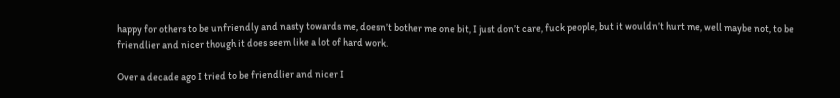happy for others to be unfriendly and nasty towards me, doesn’t bother me one bit, I just don’t care, fuck people, but it wouldn’t hurt me, well maybe not, to be friendlier and nicer though it does seem like a lot of hard work.

Over a decade ago I tried to be friendlier and nicer I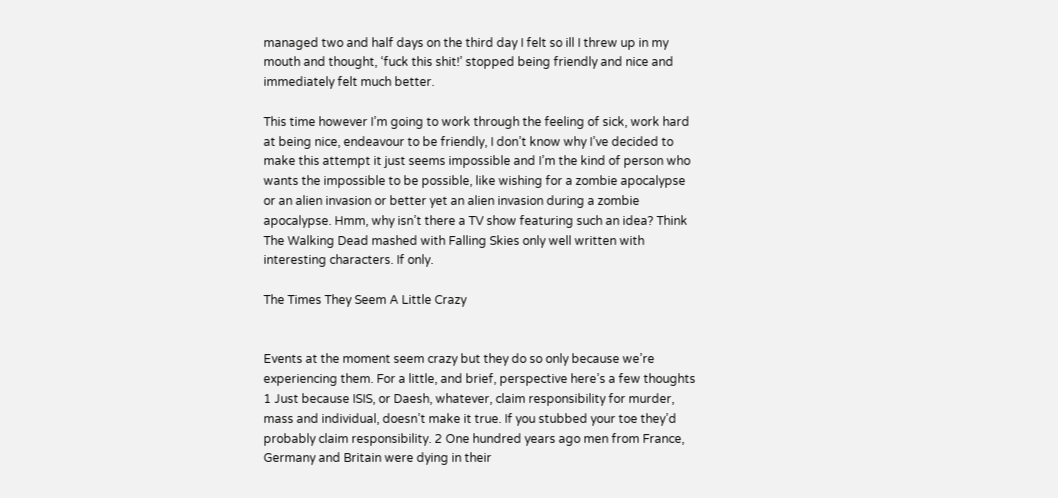managed two and half days on the third day I felt so ill I threw up in my mouth and thought, ‘fuck this shit!’ stopped being friendly and nice and immediately felt much better.

This time however I’m going to work through the feeling of sick, work hard at being nice, endeavour to be friendly, I don’t know why I’ve decided to make this attempt it just seems impossible and I’m the kind of person who wants the impossible to be possible, like wishing for a zombie apocalypse or an alien invasion or better yet an alien invasion during a zombie apocalypse. Hmm, why isn’t there a TV show featuring such an idea? Think The Walking Dead mashed with Falling Skies only well written with interesting characters. If only.

The Times They Seem A Little Crazy


Events at the moment seem crazy but they do so only because we’re experiencing them. For a little, and brief, perspective here’s a few thoughts 1 Just because ISIS, or Daesh, whatever, claim responsibility for murder, mass and individual, doesn’t make it true. If you stubbed your toe they’d probably claim responsibility. 2 One hundred years ago men from France, Germany and Britain were dying in their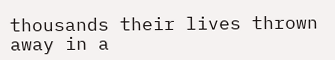thousands their lives thrown away in a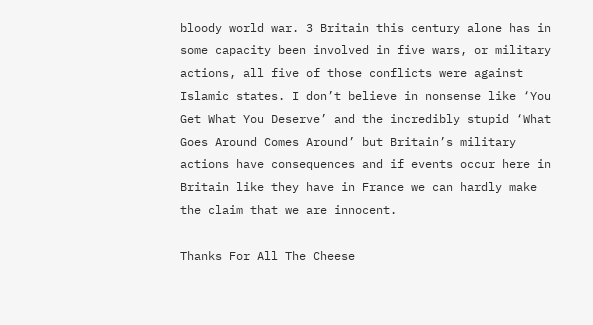bloody world war. 3 Britain this century alone has in some capacity been involved in five wars, or military actions, all five of those conflicts were against Islamic states. I don’t believe in nonsense like ‘You Get What You Deserve’ and the incredibly stupid ‘What Goes Around Comes Around’ but Britain’s military actions have consequences and if events occur here in Britain like they have in France we can hardly make the claim that we are innocent.

Thanks For All The Cheese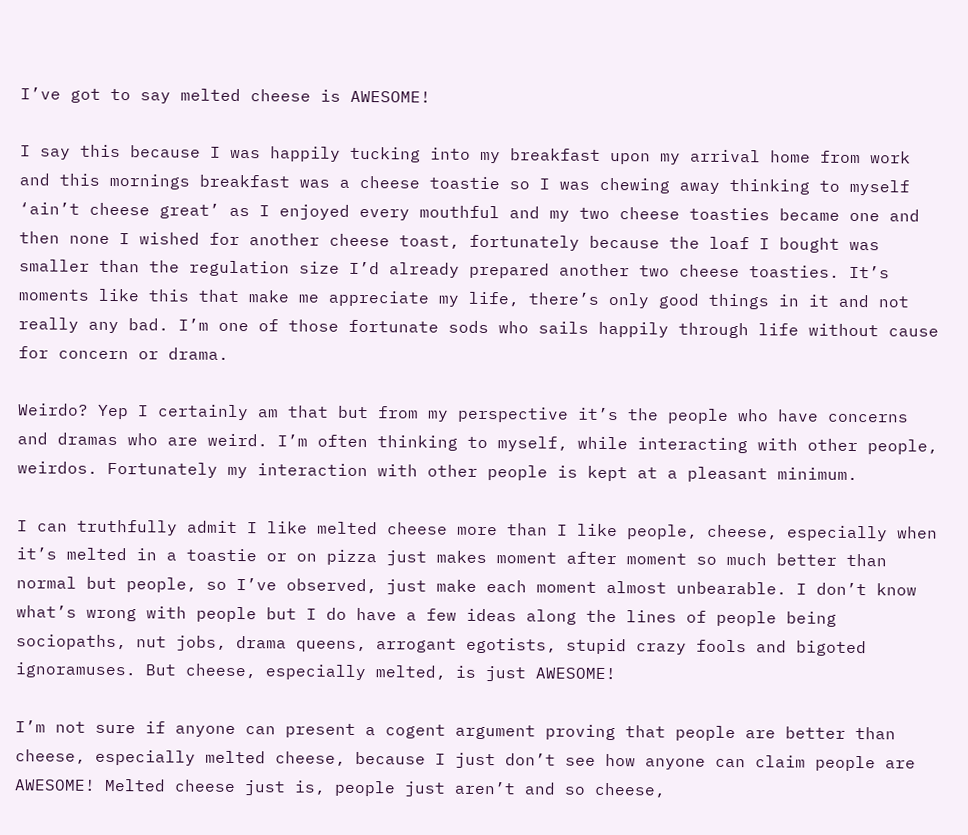I’ve got to say melted cheese is AWESOME!

I say this because I was happily tucking into my breakfast upon my arrival home from work and this mornings breakfast was a cheese toastie so I was chewing away thinking to myself ‘ain’t cheese great’ as I enjoyed every mouthful and my two cheese toasties became one and then none I wished for another cheese toast, fortunately because the loaf I bought was smaller than the regulation size I’d already prepared another two cheese toasties. It’s moments like this that make me appreciate my life, there’s only good things in it and not really any bad. I’m one of those fortunate sods who sails happily through life without cause for concern or drama.

Weirdo? Yep I certainly am that but from my perspective it’s the people who have concerns and dramas who are weird. I’m often thinking to myself, while interacting with other people, weirdos. Fortunately my interaction with other people is kept at a pleasant minimum.

I can truthfully admit I like melted cheese more than I like people, cheese, especially when it’s melted in a toastie or on pizza just makes moment after moment so much better than normal but people, so I’ve observed, just make each moment almost unbearable. I don’t know what’s wrong with people but I do have a few ideas along the lines of people being sociopaths, nut jobs, drama queens, arrogant egotists, stupid crazy fools and bigoted ignoramuses. But cheese, especially melted, is just AWESOME!

I’m not sure if anyone can present a cogent argument proving that people are better than cheese, especially melted cheese, because I just don’t see how anyone can claim people are AWESOME! Melted cheese just is, people just aren’t and so cheese,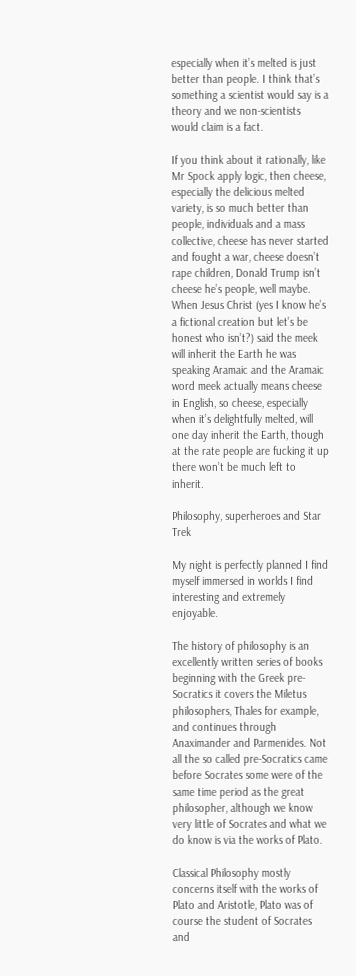especially when it’s melted is just better than people. I think that’s something a scientist would say is a theory and we non-scientists would claim is a fact.

If you think about it rationally, like Mr Spock apply logic, then cheese, especially the delicious melted variety, is so much better than people, individuals and a mass collective, cheese has never started and fought a war, cheese doesn’t rape children, Donald Trump isn’t cheese he’s people, well maybe. When Jesus Christ (yes I know he’s a fictional creation but let’s be honest who isn’t?) said the meek will inherit the Earth he was speaking Aramaic and the Aramaic word meek actually means cheese in English, so cheese, especially when it’s delightfully melted, will one day inherit the Earth, though at the rate people are fucking it up there won’t be much left to inherit.

Philosophy, superheroes and Star Trek

My night is perfectly planned I find myself immersed in worlds I find interesting and extremely enjoyable.

The history of philosophy is an excellently written series of books beginning with the Greek pre-Socratics it covers the Miletus philosophers, Thales for example, and continues through Anaximander and Parmenides. Not all the so called pre-Socratics came before Socrates some were of the same time period as the great philosopher, although we know very little of Socrates and what we do know is via the works of Plato.

Classical Philosophy mostly concerns itself with the works of Plato and Aristotle, Plato was of course the student of Socrates and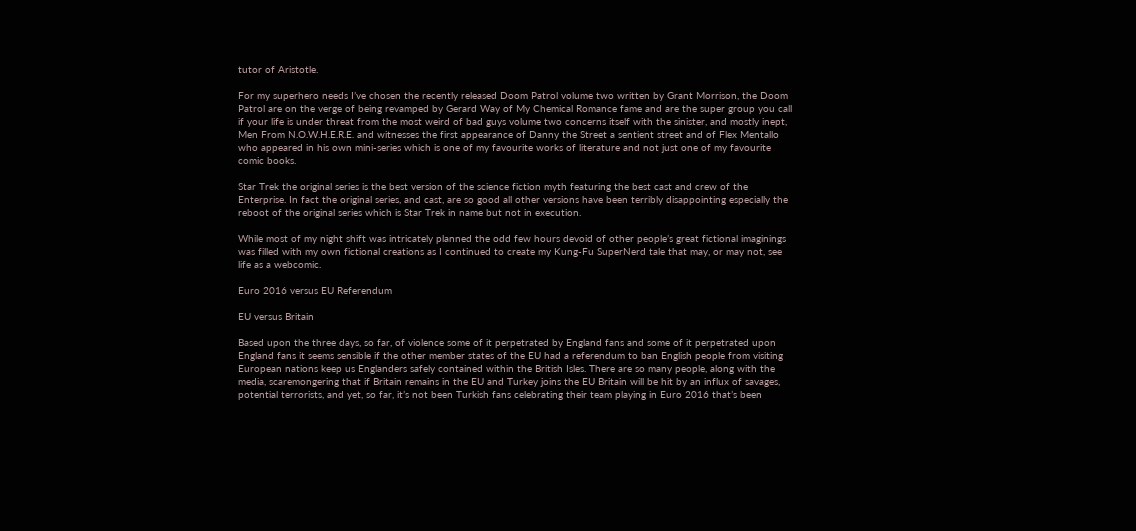tutor of Aristotle.

For my superhero needs I’ve chosen the recently released Doom Patrol volume two written by Grant Morrison, the Doom Patrol are on the verge of being revamped by Gerard Way of My Chemical Romance fame and are the super group you call if your life is under threat from the most weird of bad guys volume two concerns itself with the sinister, and mostly inept, Men From N.O.W.H.E.R.E. and witnesses the first appearance of Danny the Street a sentient street and of Flex Mentallo who appeared in his own mini-series which is one of my favourite works of literature and not just one of my favourite comic books.

Star Trek the original series is the best version of the science fiction myth featuring the best cast and crew of the Enterprise. In fact the original series, and cast, are so good all other versions have been terribly disappointing especially the reboot of the original series which is Star Trek in name but not in execution.

While most of my night shift was intricately planned the odd few hours devoid of other people’s great fictional imaginings was filled with my own fictional creations as I continued to create my Kung-Fu SuperNerd tale that may, or may not, see life as a webcomic.

Euro 2016 versus EU Referendum

EU versus Britain

Based upon the three days, so far, of violence some of it perpetrated by England fans and some of it perpetrated upon England fans it seems sensible if the other member states of the EU had a referendum to ban English people from visiting European nations keep us Englanders safely contained within the British Isles. There are so many people, along with the media, scaremongering that if Britain remains in the EU and Turkey joins the EU Britain will be hit by an influx of savages, potential terrorists, and yet, so far, it’s not been Turkish fans celebrating their team playing in Euro 2016 that’s been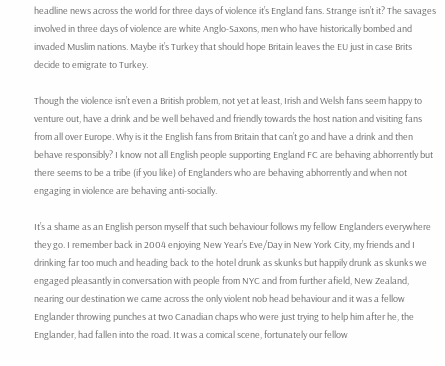headline news across the world for three days of violence it’s England fans. Strange isn’t it? The savages involved in three days of violence are white Anglo-Saxons, men who have historically bombed and invaded Muslim nations. Maybe it’s Turkey that should hope Britain leaves the EU just in case Brits decide to emigrate to Turkey.

Though the violence isn’t even a British problem, not yet at least, Irish and Welsh fans seem happy to venture out, have a drink and be well behaved and friendly towards the host nation and visiting fans from all over Europe. Why is it the English fans from Britain that can’t go and have a drink and then behave responsibly? I know not all English people supporting England FC are behaving abhorrently but there seems to be a tribe (if you like) of Englanders who are behaving abhorrently and when not engaging in violence are behaving anti-socially.

It’s a shame as an English person myself that such behaviour follows my fellow Englanders everywhere they go. I remember back in 2004 enjoying New Year’s Eve/Day in New York City, my friends and I drinking far too much and heading back to the hotel drunk as skunks but happily drunk as skunks we engaged pleasantly in conversation with people from NYC and from further afield, New Zealand, nearing our destination we came across the only violent nob head behaviour and it was a fellow Englander throwing punches at two Canadian chaps who were just trying to help him after he, the Englander, had fallen into the road. It was a comical scene, fortunately our fellow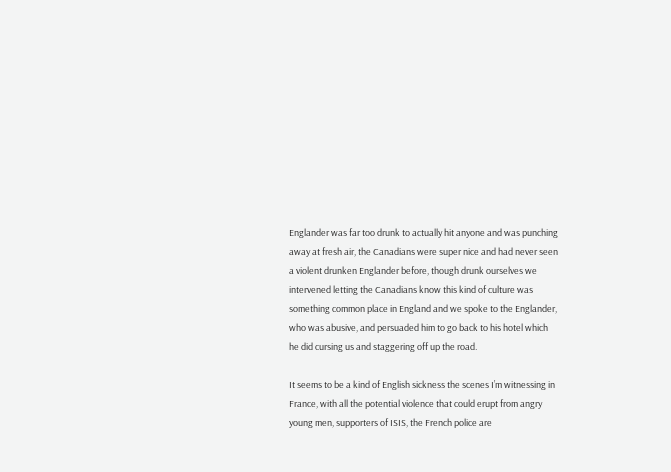Englander was far too drunk to actually hit anyone and was punching away at fresh air, the Canadians were super nice and had never seen a violent drunken Englander before, though drunk ourselves we intervened letting the Canadians know this kind of culture was something common place in England and we spoke to the Englander, who was abusive, and persuaded him to go back to his hotel which he did cursing us and staggering off up the road.

It seems to be a kind of English sickness the scenes I’m witnessing in France, with all the potential violence that could erupt from angry young men, supporters of ISIS, the French police are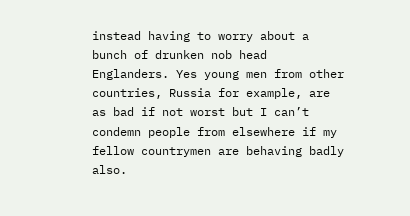instead having to worry about a bunch of drunken nob head Englanders. Yes young men from other countries, Russia for example, are as bad if not worst but I can’t condemn people from elsewhere if my fellow countrymen are behaving badly also.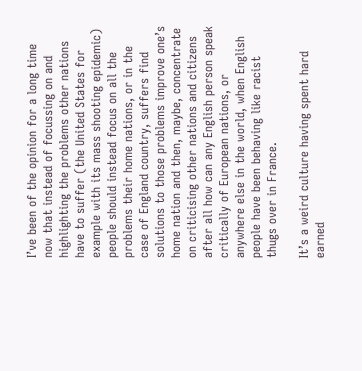I’ve been of the opinion for a long time now that instead of focussing on and highlighting the problems other nations have to suffer (the United States for example with its mass shooting epidemic) people should instead focus on all the problems their home nations, or in the case of England country, suffers find solutions to those problems improve one’s home nation and then, maybe, concentrate on criticising other nations and citizens after all how can any English person speak critically of European nations, or anywhere else in the world, when English people have been behaving like racist thugs over in France.

It’s a weird culture having spent hard earned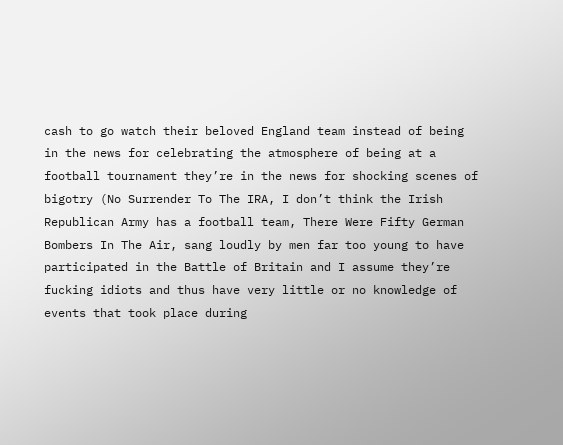cash to go watch their beloved England team instead of being in the news for celebrating the atmosphere of being at a football tournament they’re in the news for shocking scenes of bigotry (No Surrender To The IRA, I don’t think the Irish Republican Army has a football team, There Were Fifty German Bombers In The Air, sang loudly by men far too young to have participated in the Battle of Britain and I assume they’re fucking idiots and thus have very little or no knowledge of events that took place during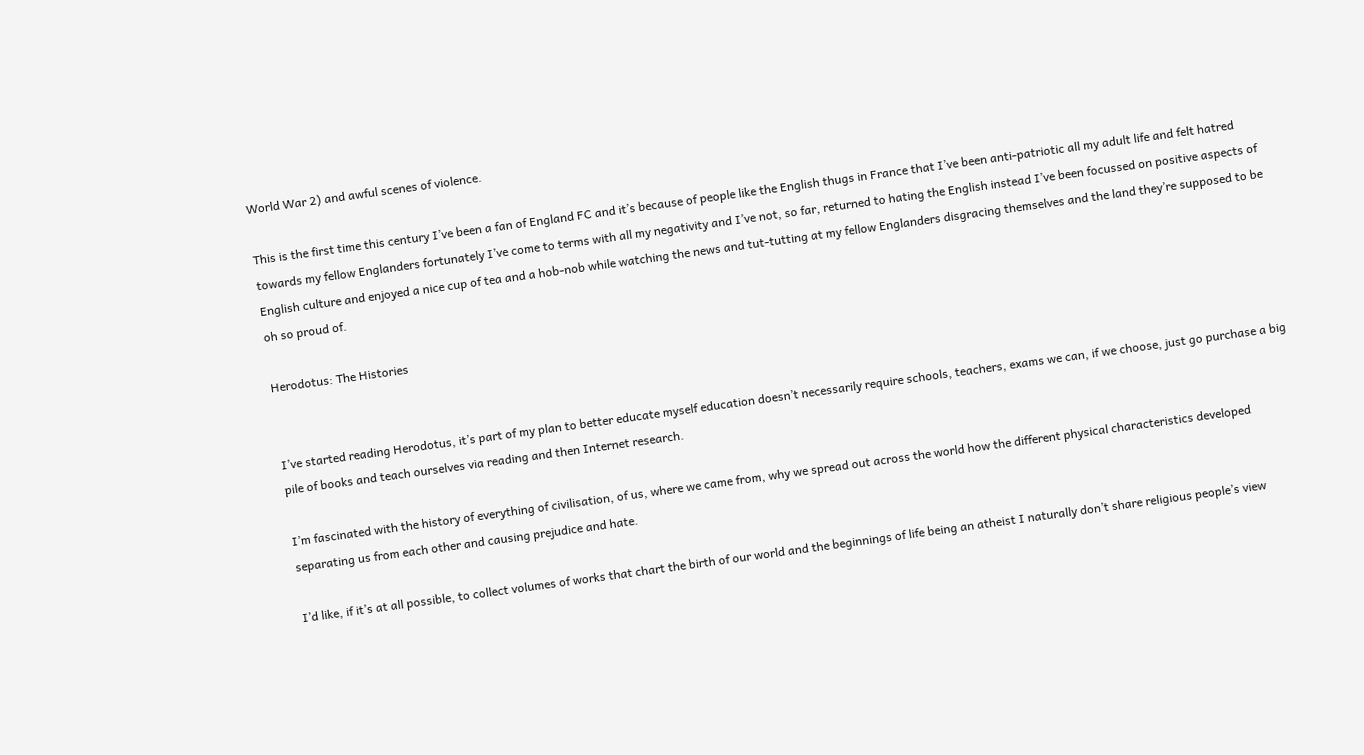World War 2) and awful scenes of violence.

This is the first time this century I’ve been a fan of England FC and it’s because of people like the English thugs in France that I’ve been anti-patriotic all my adult life and felt hatred towards my fellow Englanders fortunately I’ve come to terms with all my negativity and I’ve not, so far, returned to hating the English instead I’ve been focussed on positive aspects of English culture and enjoyed a nice cup of tea and a hob-nob while watching the news and tut-tutting at my fellow Englanders disgracing themselves and the land they’re supposed to be oh so proud of.

Herodotus: The Histories


I’ve started reading Herodotus, it’s part of my plan to better educate myself education doesn’t necessarily require schools, teachers, exams we can, if we choose, just go purchase a big pile of books and teach ourselves via reading and then Internet research.

I’m fascinated with the history of everything of civilisation, of us, where we came from, why we spread out across the world how the different physical characteristics developed separating us from each other and causing prejudice and hate.

I’d like, if it’s at all possible, to collect volumes of works that chart the birth of our world and the beginnings of life being an atheist I naturally don’t share religious people’s view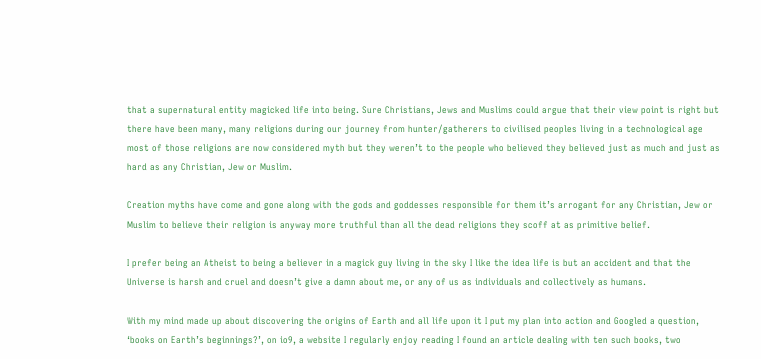that a supernatural entity magicked life into being. Sure Christians, Jews and Muslims could argue that their view point is right but there have been many, many religions during our journey from hunter/gatherers to civilised peoples living in a technological age most of those religions are now considered myth but they weren’t to the people who believed they believed just as much and just as hard as any Christian, Jew or Muslim.

Creation myths have come and gone along with the gods and goddesses responsible for them it’s arrogant for any Christian, Jew or Muslim to believe their religion is anyway more truthful than all the dead religions they scoff at as primitive belief.

I prefer being an Atheist to being a believer in a magick guy living in the sky I like the idea life is but an accident and that the Universe is harsh and cruel and doesn’t give a damn about me, or any of us as individuals and collectively as humans.

With my mind made up about discovering the origins of Earth and all life upon it I put my plan into action and Googled a question, ‘books on Earth’s beginnings?’, on io9, a website I regularly enjoy reading I found an article dealing with ten such books, two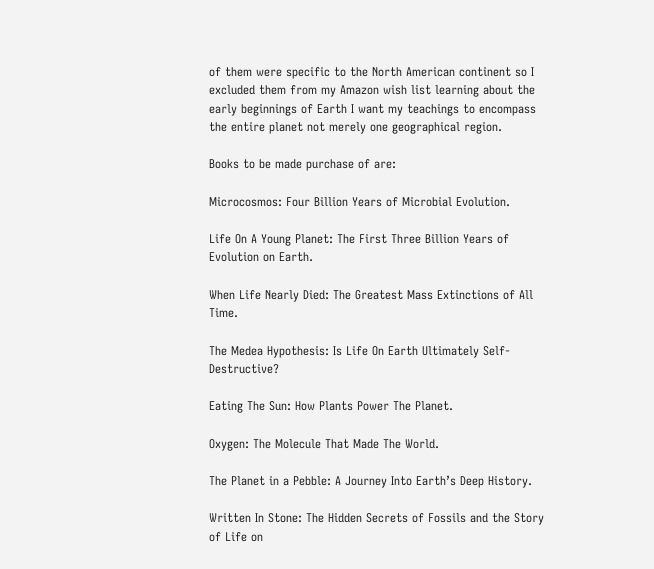of them were specific to the North American continent so I excluded them from my Amazon wish list learning about the early beginnings of Earth I want my teachings to encompass the entire planet not merely one geographical region.

Books to be made purchase of are:

Microcosmos: Four Billion Years of Microbial Evolution.

Life On A Young Planet: The First Three Billion Years of Evolution on Earth.

When Life Nearly Died: The Greatest Mass Extinctions of All Time.

The Medea Hypothesis: Is Life On Earth Ultimately Self-Destructive?

Eating The Sun: How Plants Power The Planet.

Oxygen: The Molecule That Made The World.

The Planet in a Pebble: A Journey Into Earth’s Deep History.

Written In Stone: The Hidden Secrets of Fossils and the Story of Life on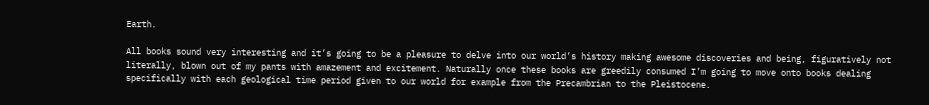Earth.

All books sound very interesting and it’s going to be a pleasure to delve into our world’s history making awesome discoveries and being, figuratively not literally, blown out of my pants with amazement and excitement. Naturally once these books are greedily consumed I’m going to move onto books dealing specifically with each geological time period given to our world for example from the Precambrian to the Pleistocene.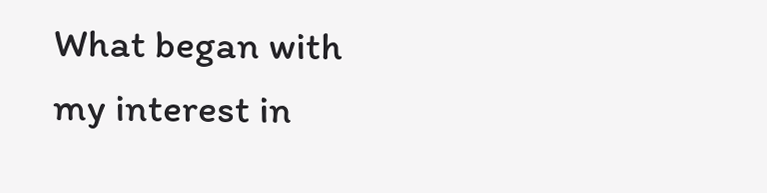What began with my interest in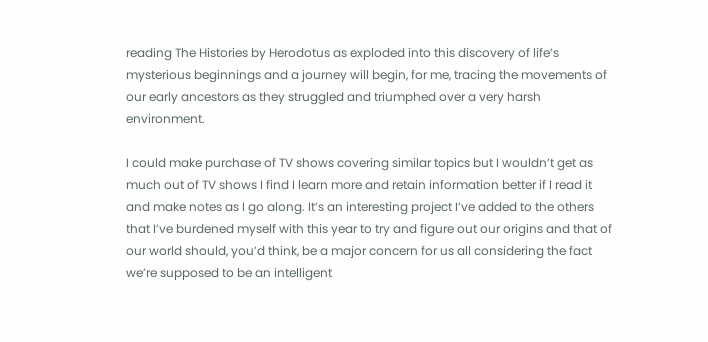reading The Histories by Herodotus as exploded into this discovery of life’s mysterious beginnings and a journey will begin, for me, tracing the movements of our early ancestors as they struggled and triumphed over a very harsh environment.

I could make purchase of TV shows covering similar topics but I wouldn’t get as much out of TV shows I find I learn more and retain information better if I read it and make notes as I go along. It’s an interesting project I’ve added to the others that I’ve burdened myself with this year to try and figure out our origins and that of our world should, you’d think, be a major concern for us all considering the fact we’re supposed to be an intelligent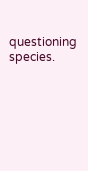questioning species.